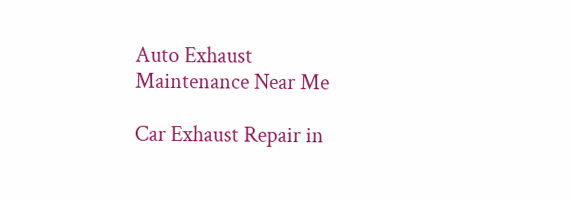Auto Exhaust Maintenance Near Me

Car Exhaust Repair in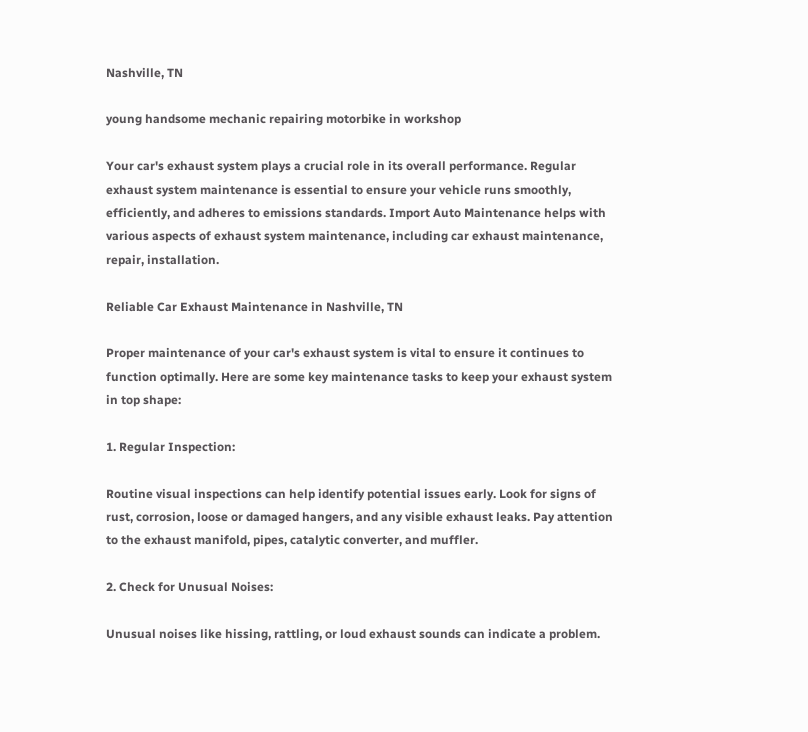Nashville, TN

young handsome mechanic repairing motorbike in workshop

Your car's exhaust system plays a crucial role in its overall performance. Regular exhaust system maintenance is essential to ensure your vehicle runs smoothly, efficiently, and adheres to emissions standards. Import Auto Maintenance helps with various aspects of exhaust system maintenance, including car exhaust maintenance, repair, installation.

Reliable Car Exhaust Maintenance in Nashville, TN

Proper maintenance of your car's exhaust system is vital to ensure it continues to function optimally. Here are some key maintenance tasks to keep your exhaust system in top shape:

1. Regular Inspection:

Routine visual inspections can help identify potential issues early. Look for signs of rust, corrosion, loose or damaged hangers, and any visible exhaust leaks. Pay attention to the exhaust manifold, pipes, catalytic converter, and muffler.

2. Check for Unusual Noises:

Unusual noises like hissing, rattling, or loud exhaust sounds can indicate a problem.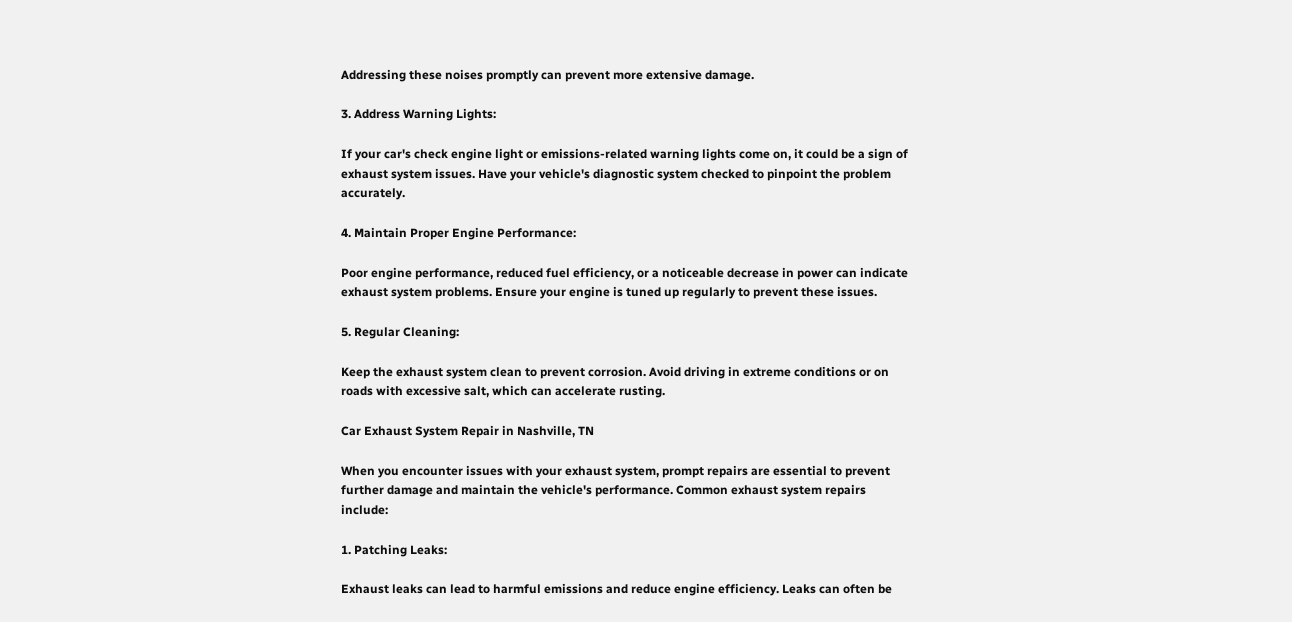Addressing these noises promptly can prevent more extensive damage.

3. Address Warning Lights:

If your car's check engine light or emissions-related warning lights come on, it could be a sign of exhaust system issues. Have your vehicle's diagnostic system checked to pinpoint the problem accurately.

4. Maintain Proper Engine Performance:

Poor engine performance, reduced fuel efficiency, or a noticeable decrease in power can indicate exhaust system problems. Ensure your engine is tuned up regularly to prevent these issues.

5. Regular Cleaning:

Keep the exhaust system clean to prevent corrosion. Avoid driving in extreme conditions or on roads with excessive salt, which can accelerate rusting.

Car Exhaust System Repair in Nashville, TN

When you encounter issues with your exhaust system, prompt repairs are essential to prevent further damage and maintain the vehicle's performance. Common exhaust system repairs include:

1. Patching Leaks:

Exhaust leaks can lead to harmful emissions and reduce engine efficiency. Leaks can often be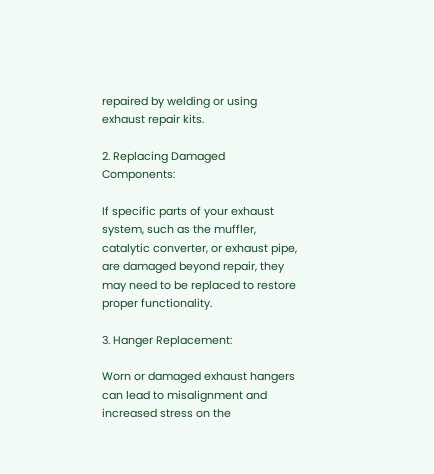repaired by welding or using exhaust repair kits.

2. Replacing Damaged Components:

If specific parts of your exhaust system, such as the muffler, catalytic converter, or exhaust pipe, are damaged beyond repair, they may need to be replaced to restore proper functionality.

3. Hanger Replacement:

Worn or damaged exhaust hangers can lead to misalignment and increased stress on the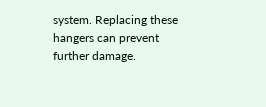system. Replacing these hangers can prevent further damage.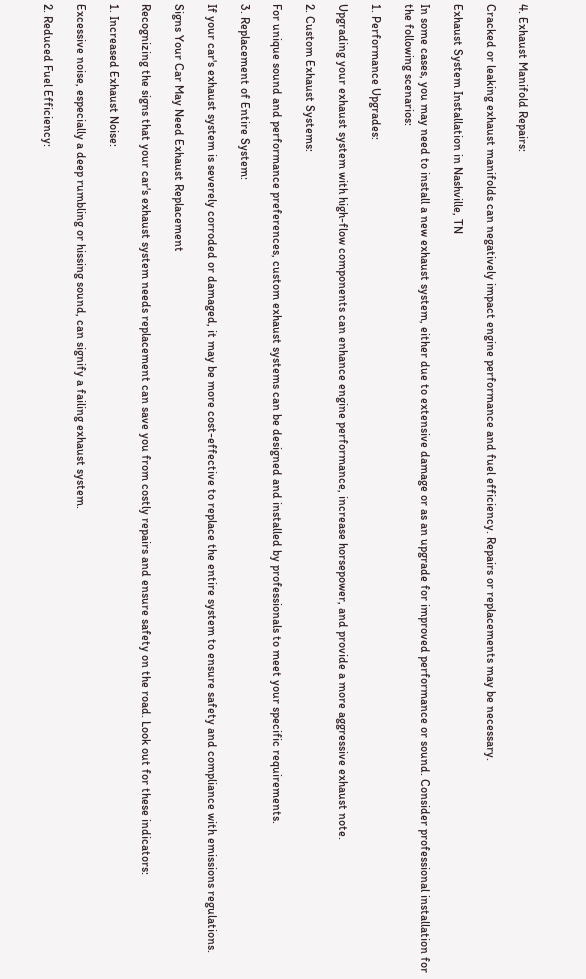4. Exhaust Manifold Repairs:

Cracked or leaking exhaust manifolds can negatively impact engine performance and fuel efficiency. Repairs or replacements may be necessary.

Exhaust System Installation in Nashville, TN

In some cases, you may need to install a new exhaust system, either due to extensive damage or as an upgrade for improved performance or sound. Consider professional installation for the following scenarios:

1. Performance Upgrades:

Upgrading your exhaust system with high-flow components can enhance engine performance, increase horsepower, and provide a more aggressive exhaust note.

2. Custom Exhaust Systems:

For unique sound and performance preferences, custom exhaust systems can be designed and installed by professionals to meet your specific requirements.

3. Replacement of Entire System:

If your car's exhaust system is severely corroded or damaged, it may be more cost-effective to replace the entire system to ensure safety and compliance with emissions regulations.

Signs Your Car May Need Exhaust Replacement

Recognizing the signs that your car's exhaust system needs replacement can save you from costly repairs and ensure safety on the road. Look out for these indicators:

1. Increased Exhaust Noise:

Excessive noise, especially a deep rumbling or hissing sound, can signify a failing exhaust system.

2. Reduced Fuel Efficiency: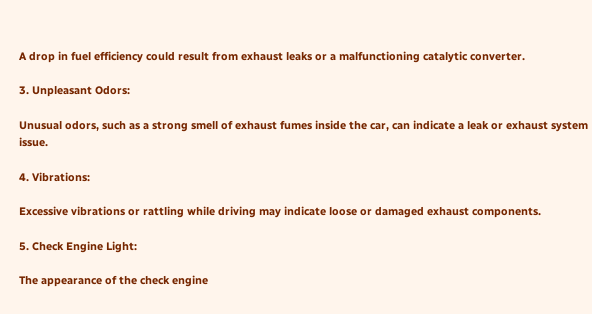A drop in fuel efficiency could result from exhaust leaks or a malfunctioning catalytic converter.

3. Unpleasant Odors:

Unusual odors, such as a strong smell of exhaust fumes inside the car, can indicate a leak or exhaust system issue.

4. Vibrations:

Excessive vibrations or rattling while driving may indicate loose or damaged exhaust components.

5. Check Engine Light:

The appearance of the check engine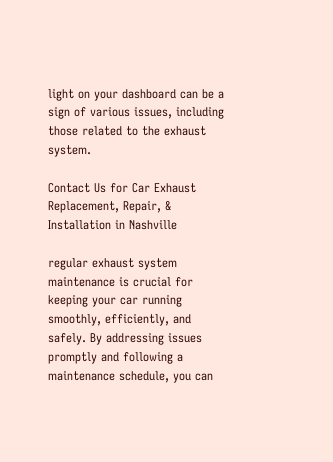light on your dashboard can be a sign of various issues, including those related to the exhaust system.

Contact Us for Car Exhaust Replacement, Repair, & Installation in Nashville

regular exhaust system maintenance is crucial for keeping your car running smoothly, efficiently, and safely. By addressing issues promptly and following a maintenance schedule, you can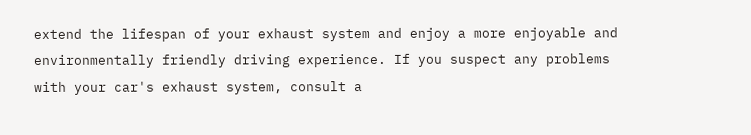extend the lifespan of your exhaust system and enjoy a more enjoyable and environmentally friendly driving experience. If you suspect any problems with your car's exhaust system, consult a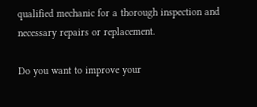qualified mechanic for a thorough inspection and necessary repairs or replacement.

Do you want to improve your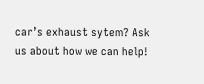car’s exhaust sytem? Ask us about how we can help!